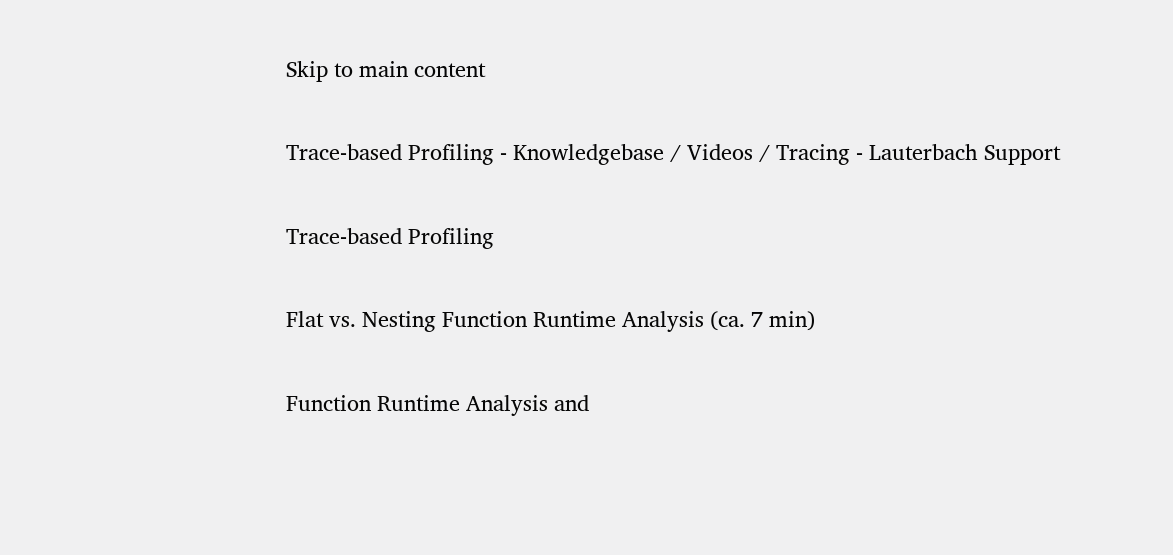Skip to main content

Trace-based Profiling - Knowledgebase / Videos / Tracing - Lauterbach Support

Trace-based Profiling

Flat vs. Nesting Function Runtime Analysis (ca. 7 min)

Function Runtime Analysis and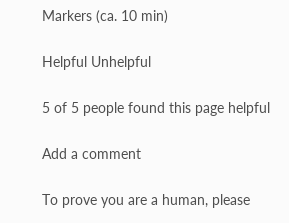Markers (ca. 10 min)

Helpful Unhelpful

5 of 5 people found this page helpful

Add a comment

To prove you are a human, please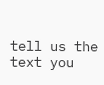tell us the text you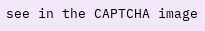see in the CAPTCHA image